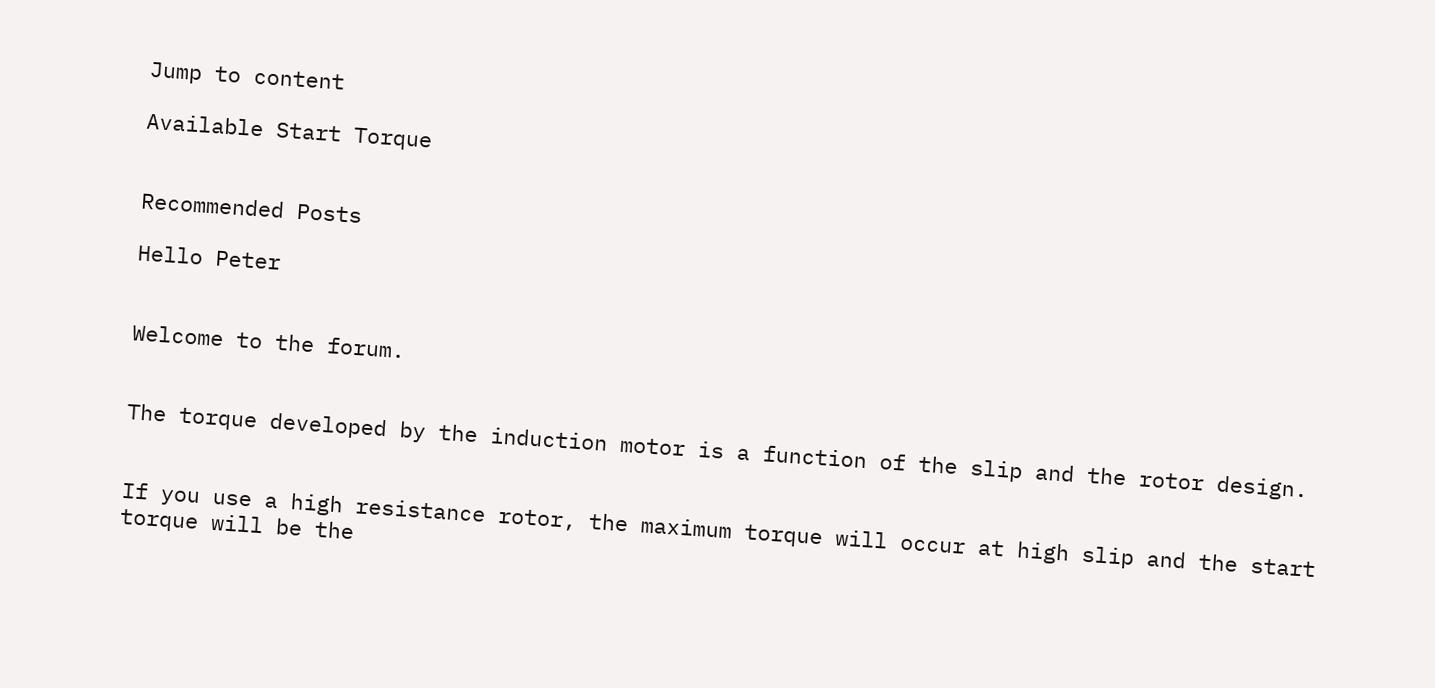Jump to content

Available Start Torque


Recommended Posts

Hello Peter


Welcome to the forum.


The torque developed by the induction motor is a function of the slip and the rotor design.


If you use a high resistance rotor, the maximum torque will occur at high slip and the start torque will be the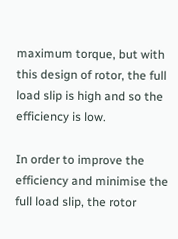maximum torque, but with this design of rotor, the full load slip is high and so the efficiency is low.

In order to improve the efficiency and minimise the full load slip, the rotor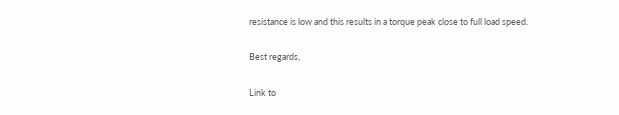resistance is low and this results in a torque peak close to full load speed.


Best regards,


Link to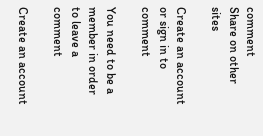comment
Share on other sites

Create an account or sign in to comment

You need to be a member in order to leave a comment

Create an account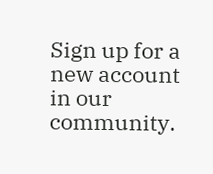Sign up for a new account in our community.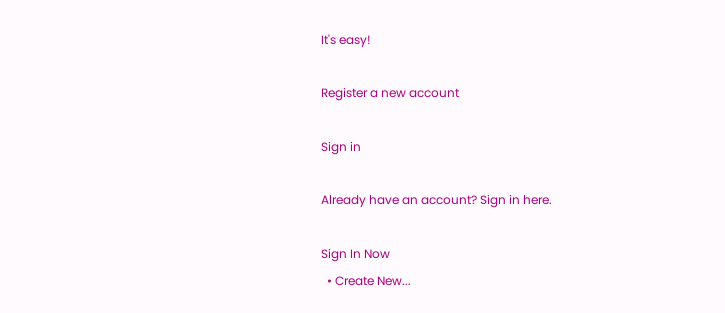It's easy!

Register a new account

Sign in

Already have an account? Sign in here.

Sign In Now
  • Create New...